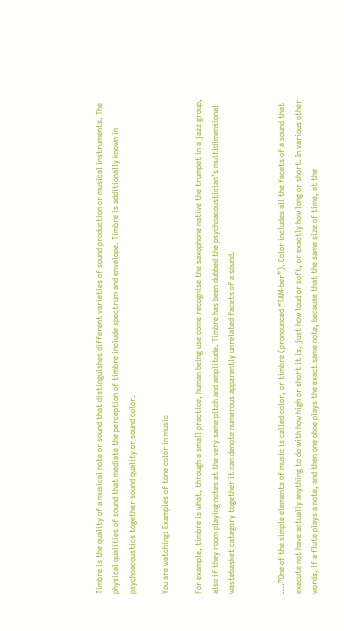Timbre is the quality of a musical note or sound that distinguishes different varieties of sound production or musical instruments. The physical qualities of sound that mediate the perception of timbre include spectrum and envelope. Timbre is additionally known in psychoacoustics together sound quality or sound color.

You are watching: Examples of tone color in music

For example, timbre is what, through a small practice, human being use come recognise the saxophone native the trumpet in a jazz group, also if they room playing notes at the very same pitch and amplitude. Timbre has been dubbed the psychoacoustician’s multidimensional wastebasket category together it can denote numerous apparently unrelated facets of a sound.


….”One of the simple elements of music is called color, or timbre (pronounced “TAM-ber”). Color includes all the facets of a sound that execute not have actually anything to do with how high or short it is, just how loud or soft, or exactly how long or short. In various other words, if a flute plays a note, and then one oboe plays the exact same note, because that the same size of time, at the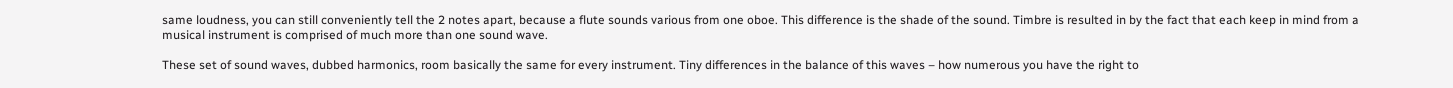same loudness, you can still conveniently tell the 2 notes apart, because a flute sounds various from one oboe. This difference is the shade of the sound. Timbre is resulted in by the fact that each keep in mind from a musical instrument is comprised of much more than one sound wave.

These set of sound waves, dubbed harmonics, room basically the same for every instrument. Tiny differences in the balance of this waves – how numerous you have the right to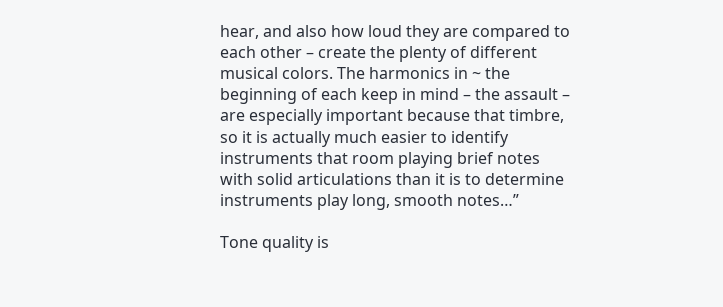hear, and also how loud they are compared to each other – create the plenty of different musical colors. The harmonics in ~ the beginning of each keep in mind – the assault – are especially important because that timbre, so it is actually much easier to identify instruments that room playing brief notes with solid articulations than it is to determine instruments play long, smooth notes…”

Tone quality is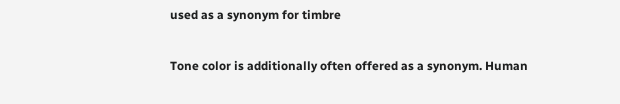used as a synonym for timbre

Tone color is additionally often offered as a synonym. Human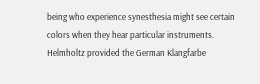being who experience synesthesia might see certain colors when they hear particular instruments. Helmholtz provided the German Klangfarbe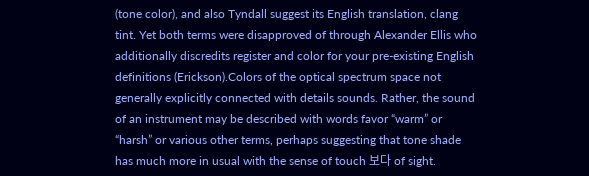(tone color), and also Tyndall suggest its English translation, clang tint. Yet both terms were disapproved of through Alexander Ellis who additionally discredits register and color for your pre-existing English definitions (Erickson).Colors of the optical spectrum space not generally explicitly connected with details sounds. Rather, the sound of an instrument may be described with words favor “warm” or “harsh” or various other terms, perhaps suggesting that tone shade has much more in usual with the sense of touch 보다 of sight.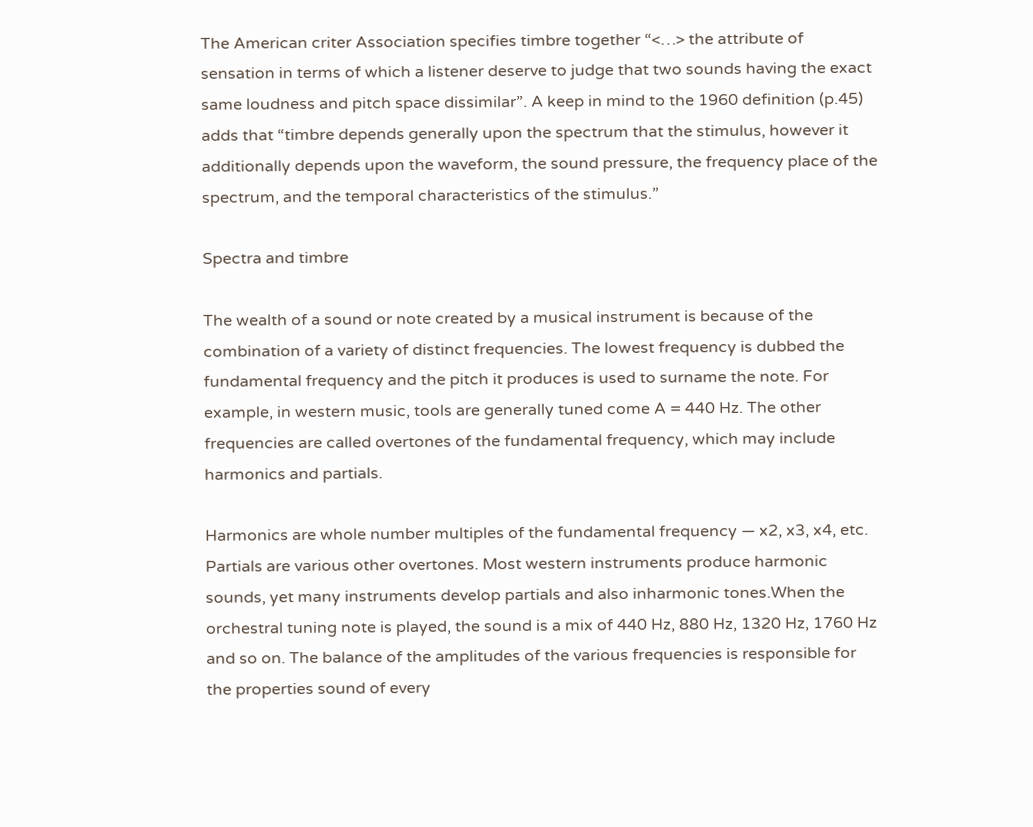The American criter Association specifies timbre together “<…> the attribute of sensation in terms of which a listener deserve to judge that two sounds having the exact same loudness and pitch space dissimilar”. A keep in mind to the 1960 definition (p.45) adds that “timbre depends generally upon the spectrum that the stimulus, however it additionally depends upon the waveform, the sound pressure, the frequency place of the spectrum, and the temporal characteristics of the stimulus.”

Spectra and timbre

The wealth of a sound or note created by a musical instrument is because of the combination of a variety of distinct frequencies. The lowest frequency is dubbed the fundamental frequency and the pitch it produces is used to surname the note. For example, in western music, tools are generally tuned come A = 440 Hz. The other frequencies are called overtones of the fundamental frequency, which may include harmonics and partials.

Harmonics are whole number multiples of the fundamental frequency — x2, x3, x4, etc. Partials are various other overtones. Most western instruments produce harmonic sounds, yet many instruments develop partials and also inharmonic tones.When the orchestral tuning note is played, the sound is a mix of 440 Hz, 880 Hz, 1320 Hz, 1760 Hz and so on. The balance of the amplitudes of the various frequencies is responsible for the properties sound of every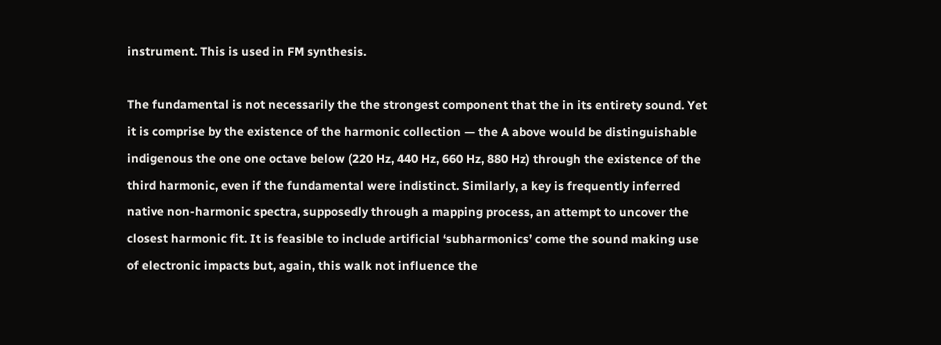instrument. This is used in FM synthesis.

The fundamental is not necessarily the the strongest component that the in its entirety sound. Yet it is comprise by the existence of the harmonic collection — the A above would be distinguishable indigenous the one one octave below (220 Hz, 440 Hz, 660 Hz, 880 Hz) through the existence of the third harmonic, even if the fundamental were indistinct. Similarly, a key is frequently inferred native non-harmonic spectra, supposedly through a mapping process, an attempt to uncover the closest harmonic fit. It is feasible to include artificial ‘subharmonics’ come the sound making use of electronic impacts but, again, this walk not influence the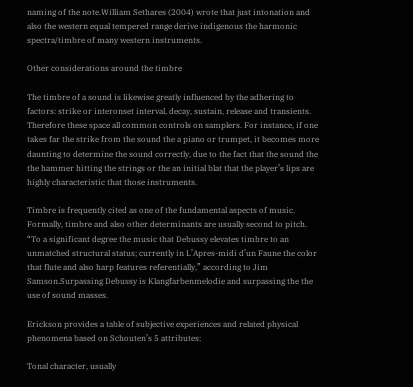naming of the note.William Sethares (2004) wrote that just intonation and also the western equal tempered range derive indigenous the harmonic spectra/timbre of many western instruments.

Other considerations around the timbre

The timbre of a sound is likewise greatly influenced by the adhering to factors: strike or interonset interval, decay, sustain, release and transients. Therefore these space all common controls on samplers. For instance, if one takes far the strike from the sound the a piano or trumpet, it becomes more daunting to determine the sound correctly, due to the fact that the sound the the hammer hitting the strings or the an initial blat that the player’s lips are highly characteristic that those instruments.

Timbre is frequently cited as one of the fundamental aspects of music. Formally, timbre and also other determinants are usually second to pitch. “To a significant degree the music that Debussy elevates timbre to an unmatched structural status; currently in L’Apres-midi d’un Faune the color that flute and also harp features referentially,” according to Jim Samson.Surpassing Debussy is Klangfarbenmelodie and surpassing the the use of sound masses.

Erickson provides a table of subjective experiences and related physical phenomena based on Schouten’s 5 attributes:

Tonal character, usually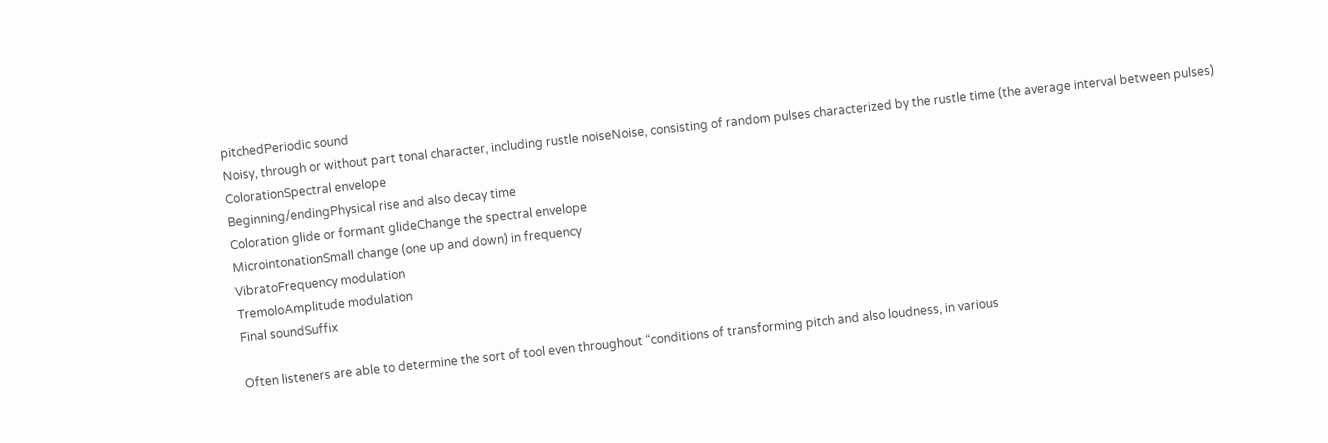pitchedPeriodic sound
Noisy, through or without part tonal character, including rustle noiseNoise, consisting of random pulses characterized by the rustle time (the average interval between pulses)
ColorationSpectral envelope
Beginning/endingPhysical rise and also decay time
Coloration glide or formant glideChange the spectral envelope
MicrointonationSmall change (one up and down) in frequency
VibratoFrequency modulation
TremoloAmplitude modulation
Final soundSuffix

Often listeners are able to determine the sort of tool even throughout “conditions of transforming pitch and also loudness, in various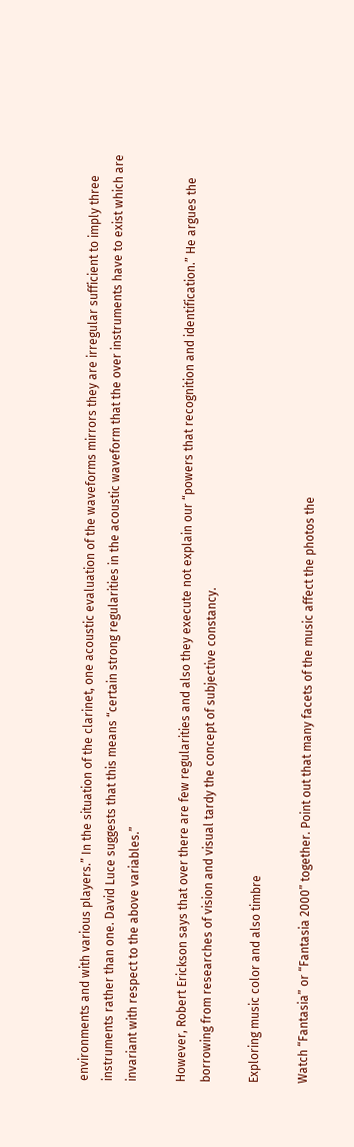environments and with various players.” In the situation of the clarinet, one acoustic evaluation of the waveforms mirrors they are irregular sufficient to imply three instruments rather than one. David Luce suggests that this means “certain strong regularities in the acoustic waveform that the over instruments have to exist which are invariant with respect to the above variables.”

However, Robert Erickson says that over there are few regularities and also they execute not explain our “powers that recognition and identification.” He argues the borrowing from researches of vision and visual tardy the concept of subjective constancy.

Exploring music color and also timbre

Watch “Fantasia” or “Fantasia 2000” together. Point out that many facets of the music affect the photos the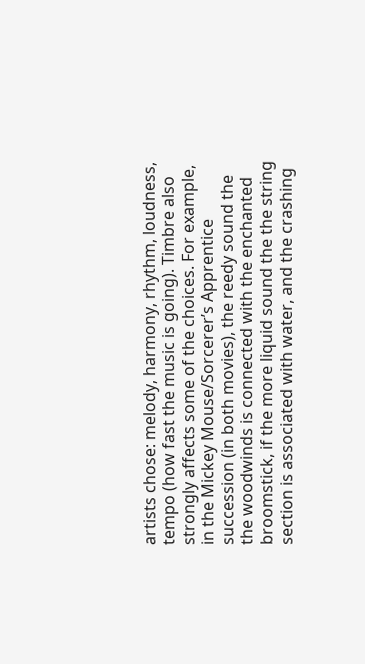artists chose: melody, harmony, rhythm, loudness, tempo (how fast the music is going). Timbre also strongly affects some of the choices. For example, in the Mickey Mouse/Sorcerer’s Apprentice succession (in both movies), the reedy sound the the woodwinds is connected with the enchanted broomstick, if the more liquid sound the the string section is associated with water, and the crashing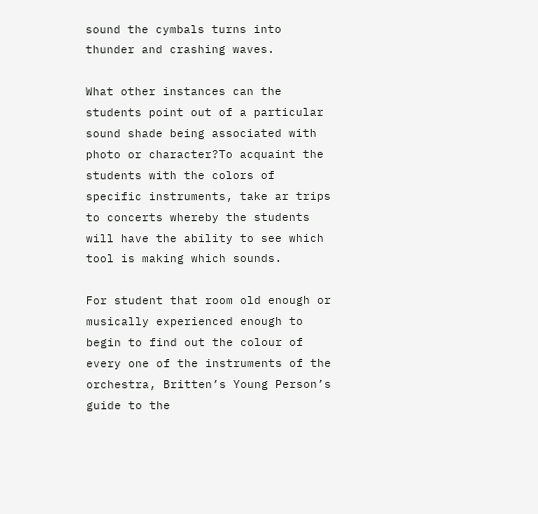sound the cymbals turns into thunder and crashing waves.

What other instances can the students point out of a particular sound shade being associated with photo or character?To acquaint the students with the colors of specific instruments, take ar trips to concerts whereby the students will have the ability to see which tool is making which sounds.

For student that room old enough or musically experienced enough to begin to find out the colour of every one of the instruments of the orchestra, Britten’s Young Person’s guide to the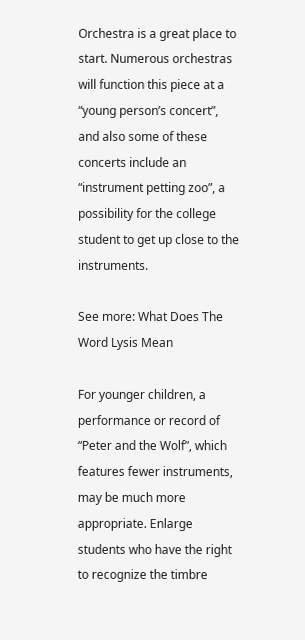Orchestra is a great place to start. Numerous orchestras will function this piece at a “young person’s concert”, and also some of these concerts include an “instrument petting zoo”, a possibility for the college student to get up close to the instruments.

See more: What Does The Word Lysis Mean

For younger children, a performance or record of “Peter and the Wolf”, which features fewer instruments, may be much more appropriate. Enlarge students who have the right to recognize the timbre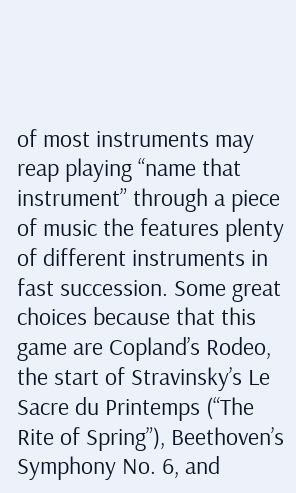of most instruments may reap playing “name that instrument” through a piece of music the features plenty of different instruments in fast succession. Some great choices because that this game are Copland’s Rodeo, the start of Stravinsky’s Le Sacre du Printemps (“The Rite of Spring”), Beethoven’s Symphony No. 6, and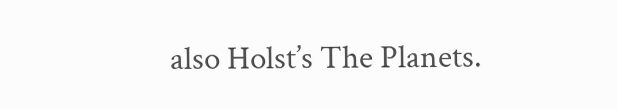also Holst’s The Planets.